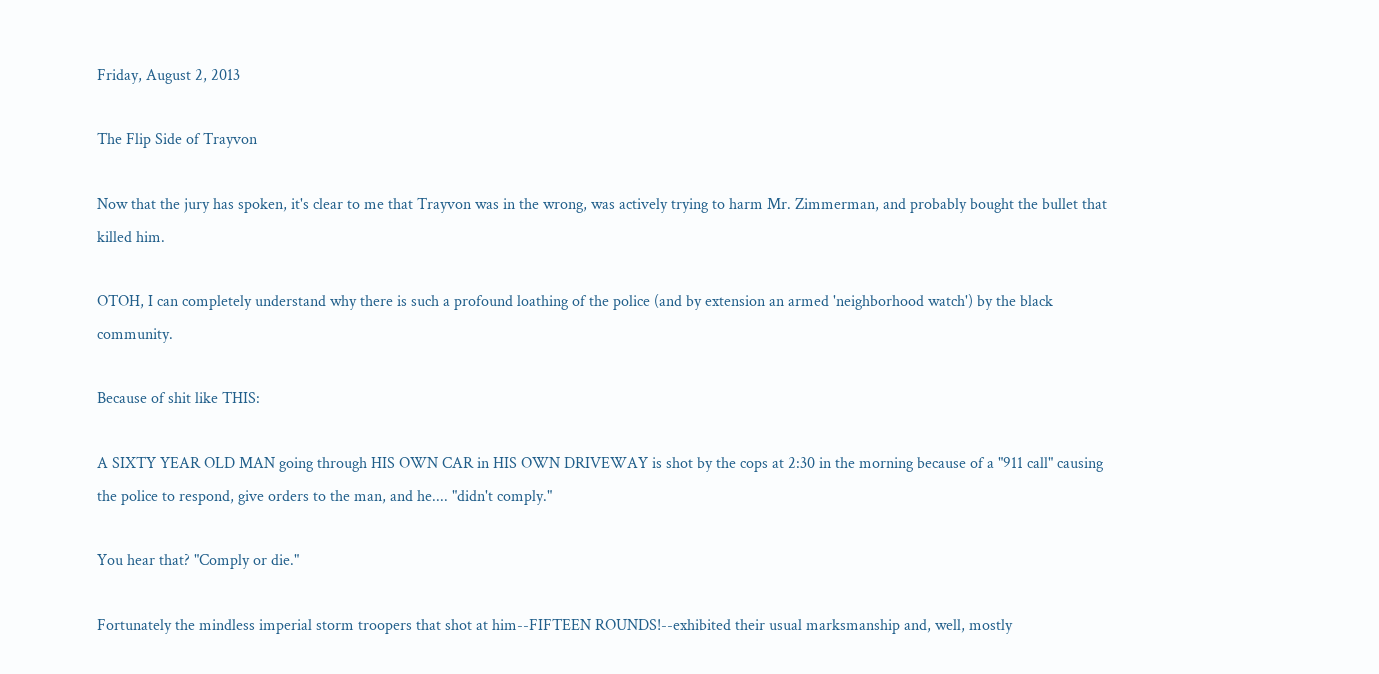Friday, August 2, 2013

The Flip Side of Trayvon

Now that the jury has spoken, it's clear to me that Trayvon was in the wrong, was actively trying to harm Mr. Zimmerman, and probably bought the bullet that killed him.

OTOH, I can completely understand why there is such a profound loathing of the police (and by extension an armed 'neighborhood watch') by the black community.

Because of shit like THIS:

A SIXTY YEAR OLD MAN going through HIS OWN CAR in HIS OWN DRIVEWAY is shot by the cops at 2:30 in the morning because of a "911 call" causing the police to respond, give orders to the man, and he.... "didn't comply."

You hear that? "Comply or die."

Fortunately the mindless imperial storm troopers that shot at him--FIFTEEN ROUNDS!--exhibited their usual marksmanship and, well, mostly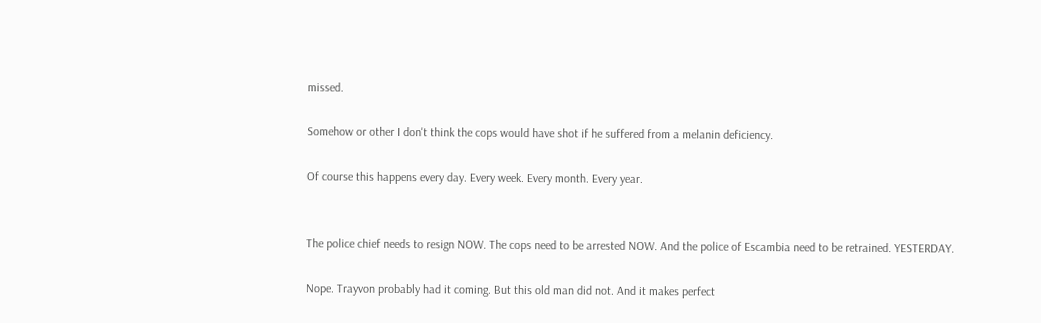missed.

Somehow or other I don't think the cops would have shot if he suffered from a melanin deficiency.

Of course this happens every day. Every week. Every month. Every year.


The police chief needs to resign NOW. The cops need to be arrested NOW. And the police of Escambia need to be retrained. YESTERDAY.

Nope. Trayvon probably had it coming. But this old man did not. And it makes perfect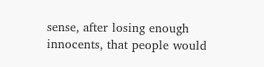sense, after losing enough innocents, that people would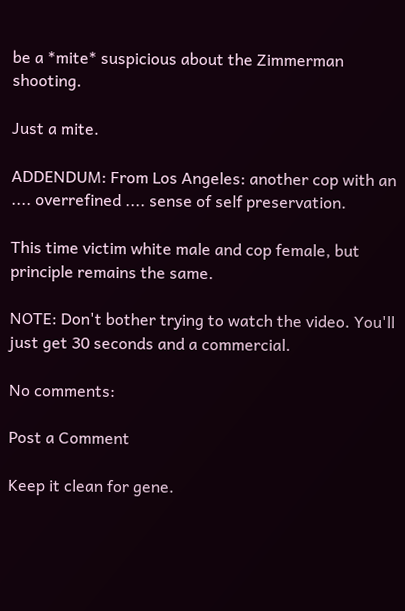be a *mite* suspicious about the Zimmerman shooting.

Just a mite.

ADDENDUM: From Los Angeles: another cop with an .... overrefined .... sense of self preservation.

This time victim white male and cop female, but principle remains the same.

NOTE: Don't bother trying to watch the video. You'll just get 30 seconds and a commercial.

No comments:

Post a Comment

Keep it clean for gene.